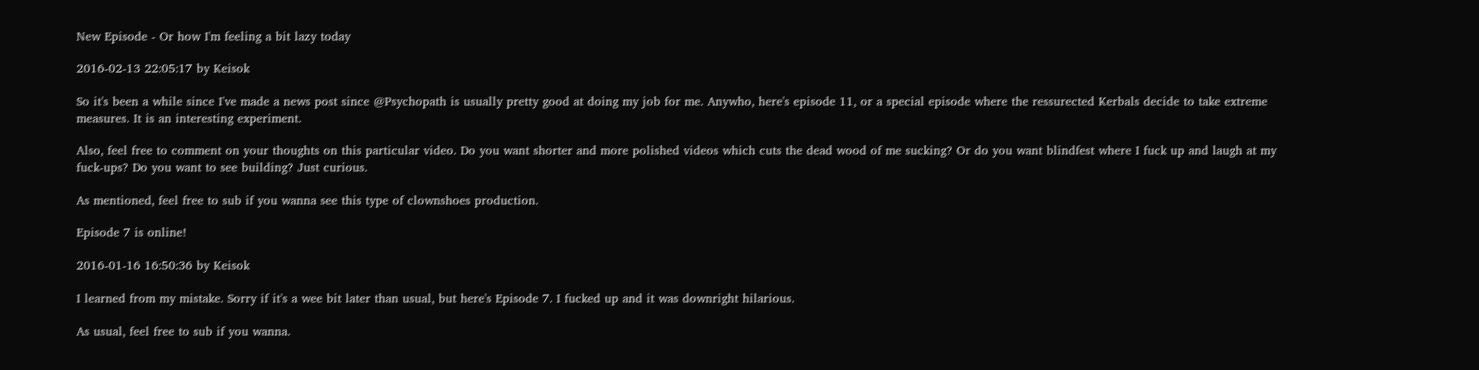New Episode - Or how I'm feeling a bit lazy today

2016-02-13 22:05:17 by Keisok

So it's been a while since I've made a news post since @Psychopath is usually pretty good at doing my job for me. Anywho, here's episode 11, or a special episode where the ressurected Kerbals decide to take extreme measures. It is an interesting experiment.

Also, feel free to comment on your thoughts on this particular video. Do you want shorter and more polished videos which cuts the dead wood of me sucking? Or do you want blindfest where I fuck up and laugh at my fuck-ups? Do you want to see building? Just curious.

As mentioned, feel free to sub if you wanna see this type of clownshoes production.

Episode 7 is online!

2016-01-16 16:50:36 by Keisok

I learned from my mistake. Sorry if it's a wee bit later than usual, but here's Episode 7. I fucked up and it was downright hilarious.

As usual, feel free to sub if you wanna.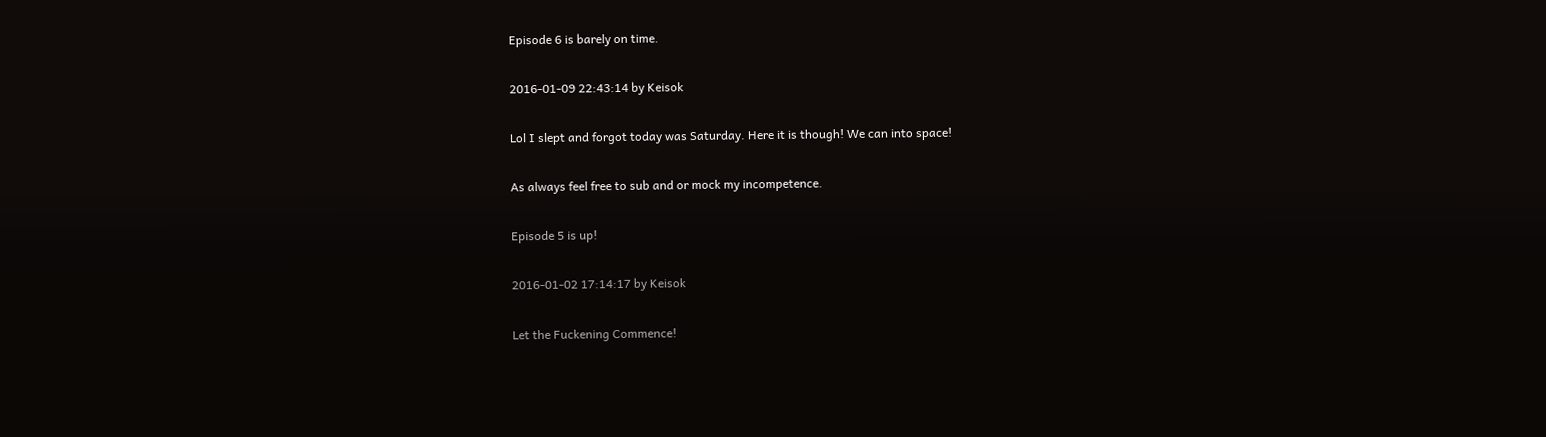Episode 6 is barely on time.

2016-01-09 22:43:14 by Keisok

Lol I slept and forgot today was Saturday. Here it is though! We can into space!

As always feel free to sub and or mock my incompetence.

Episode 5 is up!

2016-01-02 17:14:17 by Keisok

Let the Fuckening Commence!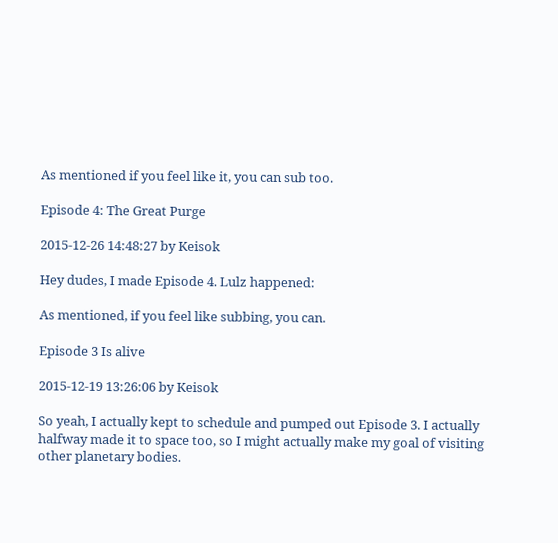As mentioned if you feel like it, you can sub too.

Episode 4: The Great Purge

2015-12-26 14:48:27 by Keisok

Hey dudes, I made Episode 4. Lulz happened:

As mentioned, if you feel like subbing, you can.

Episode 3 Is alive

2015-12-19 13:26:06 by Keisok

So yeah, I actually kept to schedule and pumped out Episode 3. I actually halfway made it to space too, so I might actually make my goal of visiting other planetary bodies.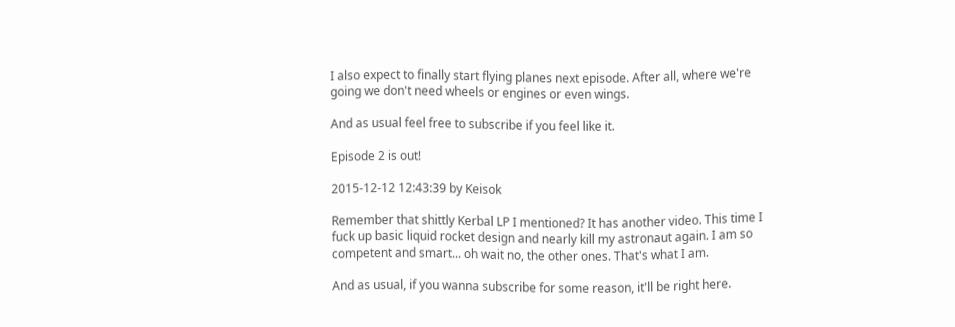I also expect to finally start flying planes next episode. After all, where we're going we don't need wheels or engines or even wings.

And as usual feel free to subscribe if you feel like it.

Episode 2 is out!

2015-12-12 12:43:39 by Keisok

Remember that shittly Kerbal LP I mentioned? It has another video. This time I fuck up basic liquid rocket design and nearly kill my astronaut again. I am so competent and smart... oh wait no, the other ones. That's what I am.

And as usual, if you wanna subscribe for some reason, it'll be right here.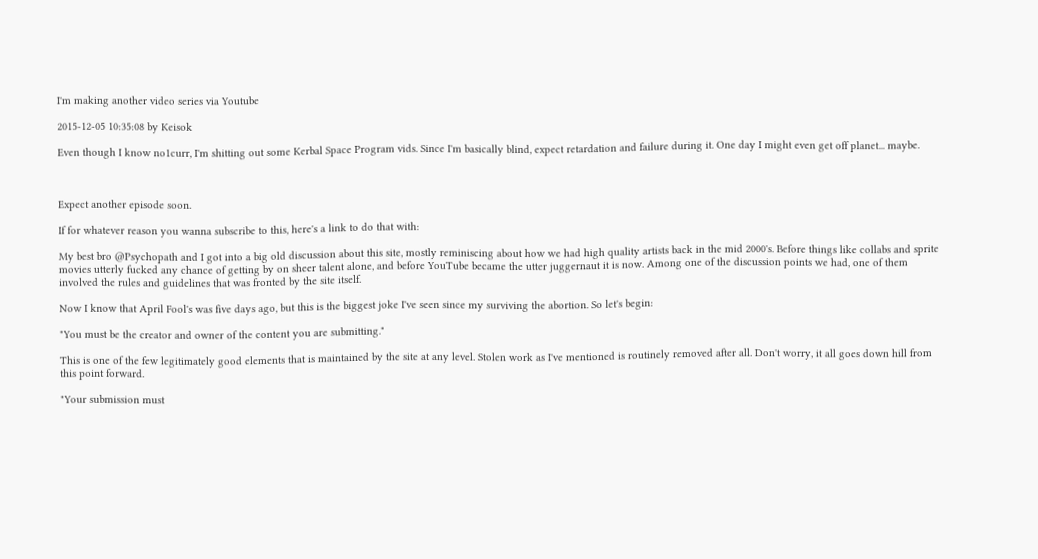I'm making another video series via Youtube

2015-12-05 10:35:08 by Keisok

Even though I know no1curr, I'm shitting out some Kerbal Space Program vids. Since I'm basically blind, expect retardation and failure during it. One day I might even get off planet... maybe.



Expect another episode soon.

If for whatever reason you wanna subscribe to this, here's a link to do that with:

My best bro @Psychopath and I got into a big old discussion about this site, mostly reminiscing about how we had high quality artists back in the mid 2000's. Before things like collabs and sprite movies utterly fucked any chance of getting by on sheer talent alone, and before YouTube became the utter juggernaut it is now. Among one of the discussion points we had, one of them involved the rules and guidelines that was fronted by the site itself.

Now I know that April Fool's was five days ago, but this is the biggest joke I've seen since my surviving the abortion. So let's begin:

"You must be the creator and owner of the content you are submitting."

This is one of the few legitimately good elements that is maintained by the site at any level. Stolen work as I've mentioned is routinely removed after all. Don't worry, it all goes down hill from this point forward.

"Your submission must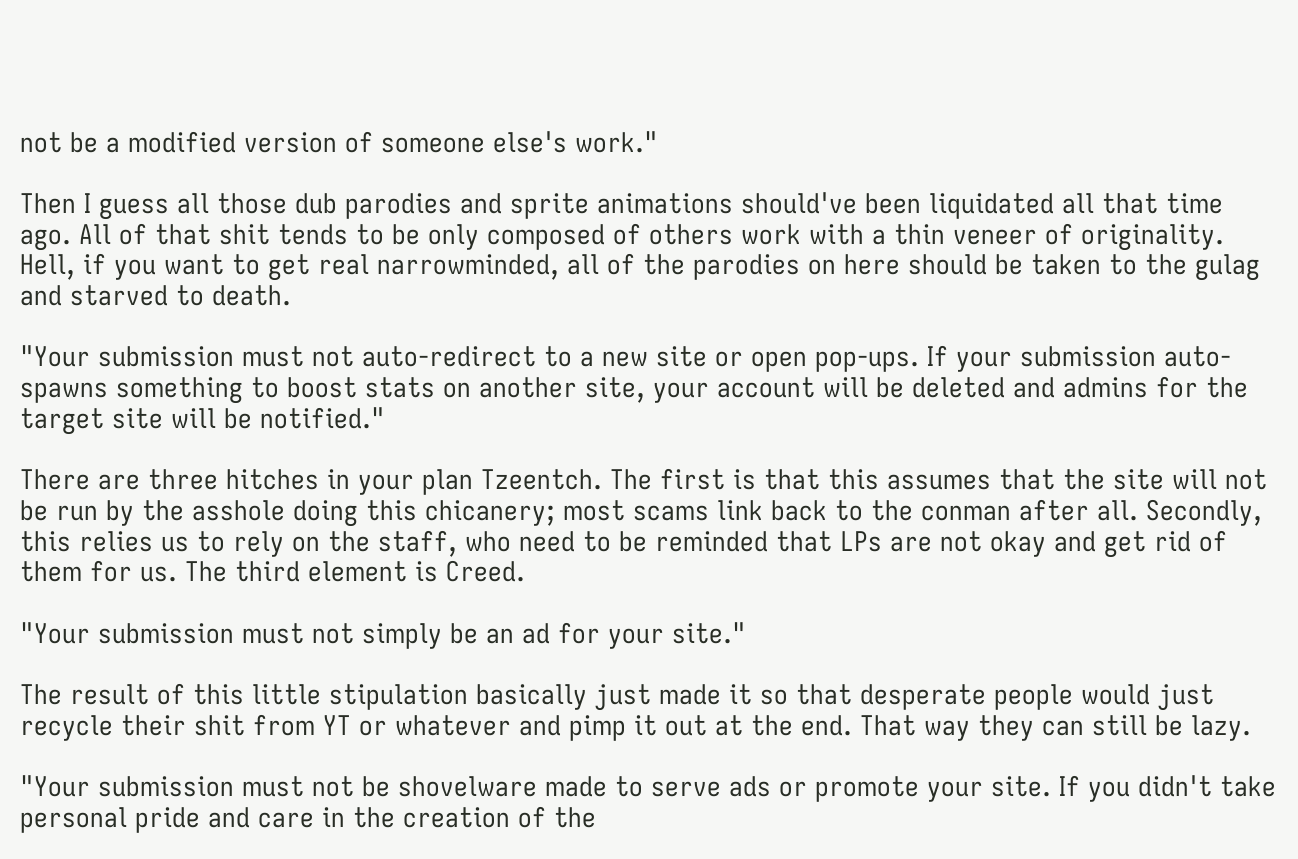not be a modified version of someone else's work."

Then I guess all those dub parodies and sprite animations should've been liquidated all that time ago. All of that shit tends to be only composed of others work with a thin veneer of originality. Hell, if you want to get real narrowminded, all of the parodies on here should be taken to the gulag and starved to death.

"Your submission must not auto-redirect to a new site or open pop-ups. If your submission auto-spawns something to boost stats on another site, your account will be deleted and admins for the target site will be notified."

There are three hitches in your plan Tzeentch. The first is that this assumes that the site will not be run by the asshole doing this chicanery; most scams link back to the conman after all. Secondly, this relies us to rely on the staff, who need to be reminded that LPs are not okay and get rid of them for us. The third element is Creed.

"Your submission must not simply be an ad for your site."

The result of this little stipulation basically just made it so that desperate people would just recycle their shit from YT or whatever and pimp it out at the end. That way they can still be lazy.

"Your submission must not be shovelware made to serve ads or promote your site. If you didn't take personal pride and care in the creation of the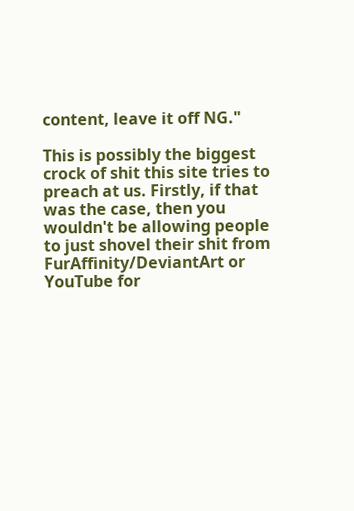content, leave it off NG."

This is possibly the biggest crock of shit this site tries to preach at us. Firstly, if that was the case, then you wouldn't be allowing people to just shovel their shit from FurAffinity/DeviantArt or YouTube for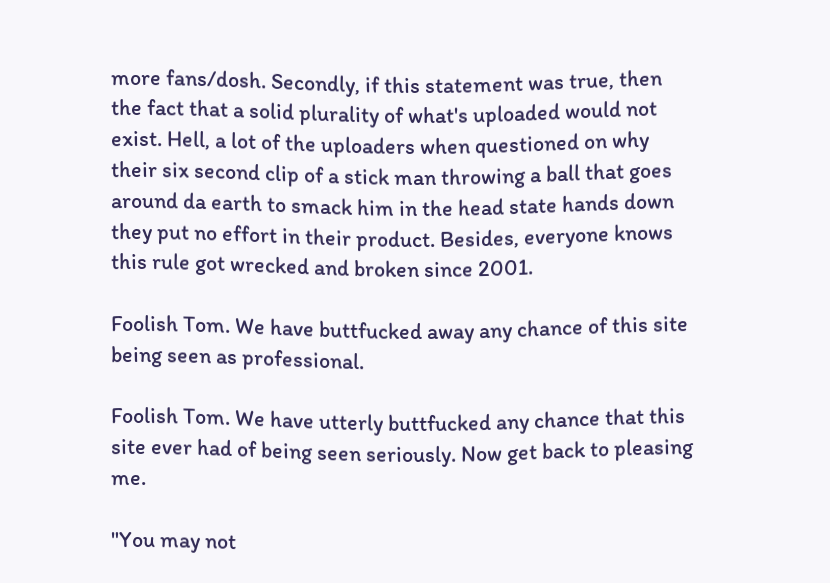more fans/dosh. Secondly, if this statement was true, then the fact that a solid plurality of what's uploaded would not exist. Hell, a lot of the uploaders when questioned on why their six second clip of a stick man throwing a ball that goes around da earth to smack him in the head state hands down they put no effort in their product. Besides, everyone knows this rule got wrecked and broken since 2001.

Foolish Tom. We have buttfucked away any chance of this site being seen as professional.

Foolish Tom. We have utterly buttfucked any chance that this site ever had of being seen seriously. Now get back to pleasing me.

"You may not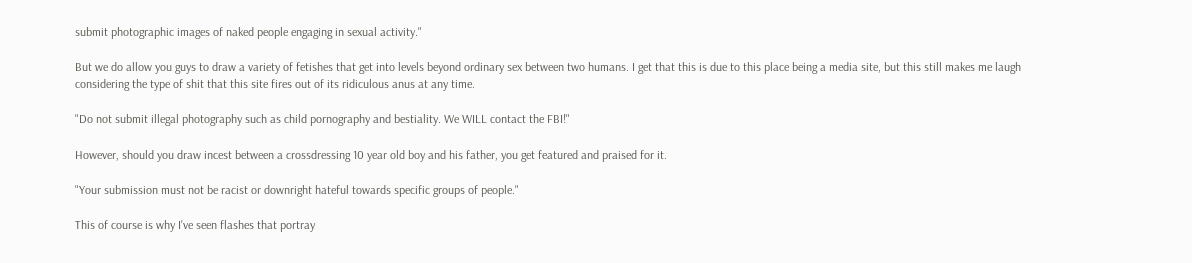submit photographic images of naked people engaging in sexual activity."

But we do allow you guys to draw a variety of fetishes that get into levels beyond ordinary sex between two humans. I get that this is due to this place being a media site, but this still makes me laugh considering the type of shit that this site fires out of its ridiculous anus at any time.

"Do not submit illegal photography such as child pornography and bestiality. We WILL contact the FBI!"

However, should you draw incest between a crossdressing 10 year old boy and his father, you get featured and praised for it.

"Your submission must not be racist or downright hateful towards specific groups of people."

This of course is why I've seen flashes that portray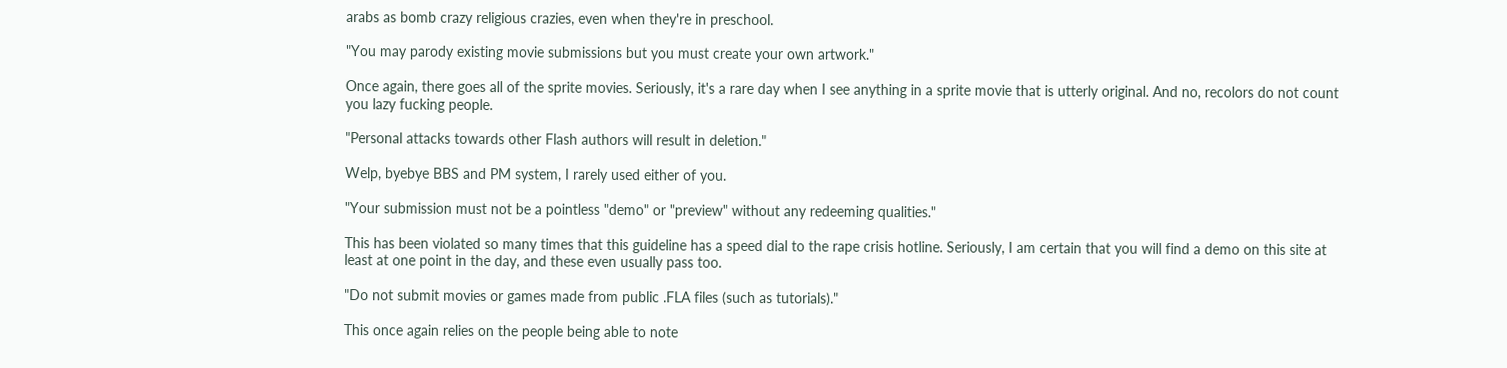arabs as bomb crazy religious crazies, even when they're in preschool.

"You may parody existing movie submissions but you must create your own artwork."

Once again, there goes all of the sprite movies. Seriously, it's a rare day when I see anything in a sprite movie that is utterly original. And no, recolors do not count you lazy fucking people.

"Personal attacks towards other Flash authors will result in deletion."

Welp, byebye BBS and PM system, I rarely used either of you.

"Your submission must not be a pointless "demo" or "preview" without any redeeming qualities."

This has been violated so many times that this guideline has a speed dial to the rape crisis hotline. Seriously, I am certain that you will find a demo on this site at least at one point in the day, and these even usually pass too.

"Do not submit movies or games made from public .FLA files (such as tutorials)."

This once again relies on the people being able to note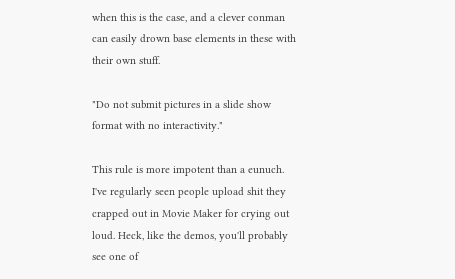when this is the case, and a clever conman can easily drown base elements in these with their own stuff.

"Do not submit pictures in a slide show format with no interactivity."

This rule is more impotent than a eunuch. I've regularly seen people upload shit they crapped out in Movie Maker for crying out loud. Heck, like the demos, you'll probably see one of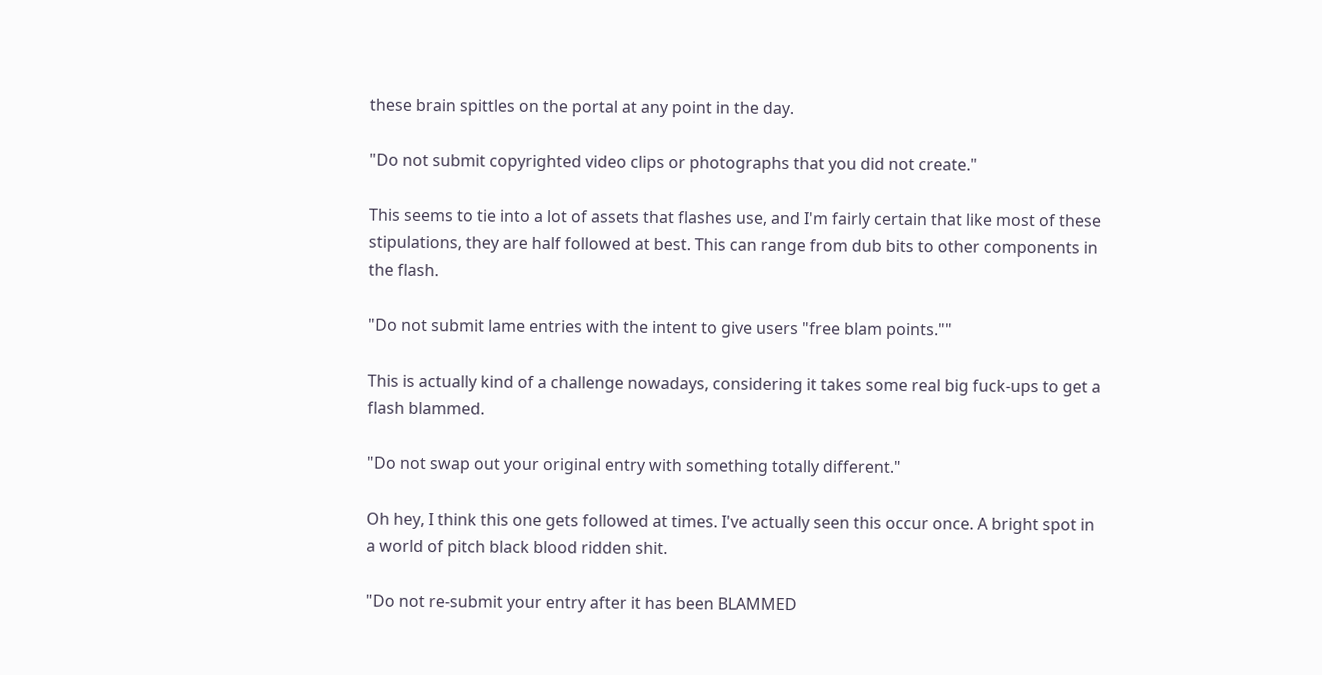these brain spittles on the portal at any point in the day.

"Do not submit copyrighted video clips or photographs that you did not create."

This seems to tie into a lot of assets that flashes use, and I'm fairly certain that like most of these stipulations, they are half followed at best. This can range from dub bits to other components in the flash.

"Do not submit lame entries with the intent to give users "free blam points.""

This is actually kind of a challenge nowadays, considering it takes some real big fuck-ups to get a flash blammed.

"Do not swap out your original entry with something totally different."

Oh hey, I think this one gets followed at times. I've actually seen this occur once. A bright spot in a world of pitch black blood ridden shit.

"Do not re-submit your entry after it has been BLAMMED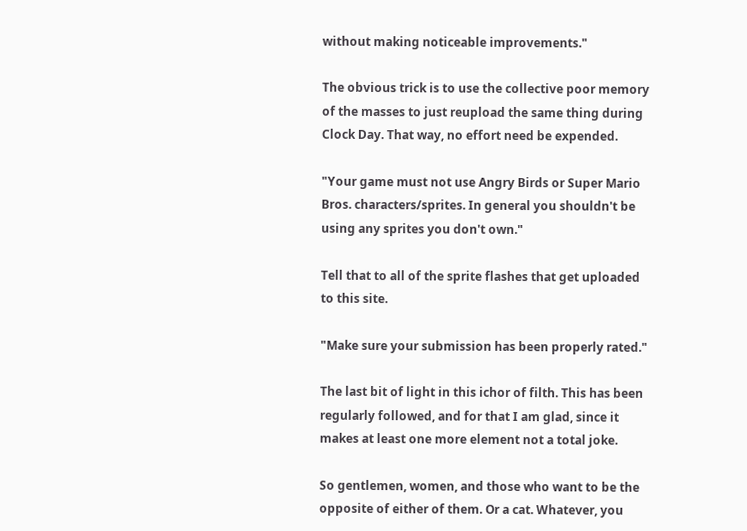without making noticeable improvements."

The obvious trick is to use the collective poor memory of the masses to just reupload the same thing during Clock Day. That way, no effort need be expended.

"Your game must not use Angry Birds or Super Mario Bros. characters/sprites. In general you shouldn't be using any sprites you don't own."

Tell that to all of the sprite flashes that get uploaded to this site.

"Make sure your submission has been properly rated."

The last bit of light in this ichor of filth. This has been regularly followed, and for that I am glad, since it makes at least one more element not a total joke.

So gentlemen, women, and those who want to be the opposite of either of them. Or a cat. Whatever, you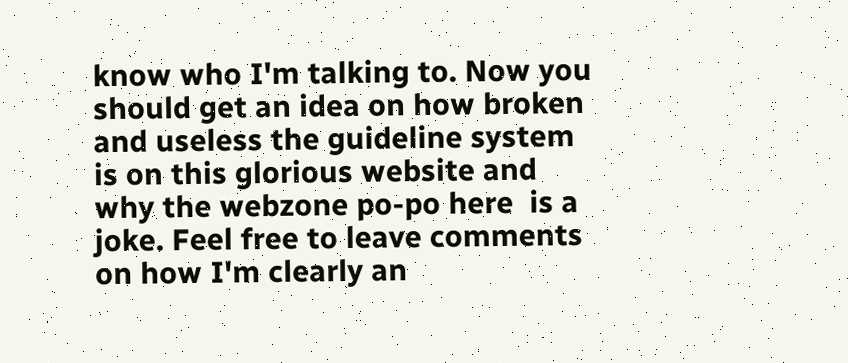know who I'm talking to. Now you should get an idea on how broken and useless the guideline system is on this glorious website and why the webzone po-po here  is a joke. Feel free to leave comments on how I'm clearly an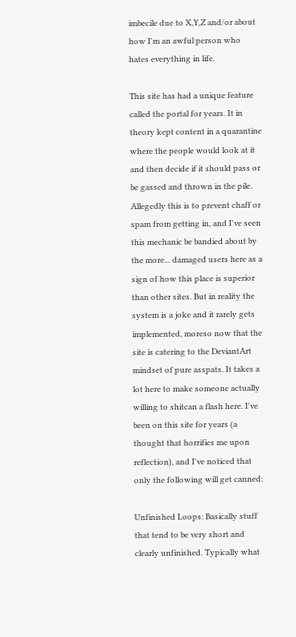imbecile due to X,Y,Z and/or about how I'm an awful person who hates everything in life.

This site has had a unique feature called the portal for years. It in theory kept content in a quarantine where the people would look at it and then decide if it should pass or be gassed and thrown in the pile. Allegedly this is to prevent chaff or spam from getting in, and I've seen this mechanic be bandied about by the more... damaged users here as a sign of how this place is superior than other sites. But in reality the system is a joke and it rarely gets implemented, moreso now that the site is catering to the DeviantArt mindset of pure asspats. It takes a lot here to make someone actually willing to shitcan a flash here. I've been on this site for years (a thought that horrifies me upon reflection), and I've noticed that only the following will get canned:

Unfinished Loops: Basically stuff that tend to be very short and clearly unfinished. Typically what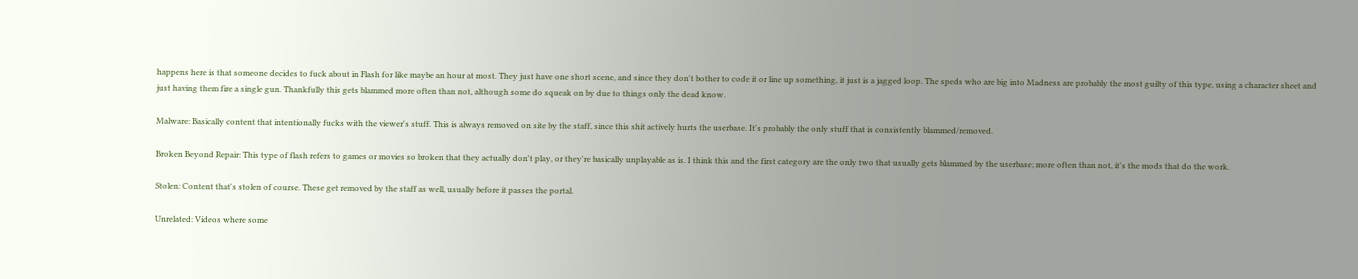happens here is that someone decides to fuck about in Flash for like maybe an hour at most. They just have one short scene, and since they don't bother to code it or line up something, it just is a jagged loop. The speds who are big into Madness are probably the most guilty of this type, using a character sheet and just having them fire a single gun. Thankfully this gets blammed more often than not, although some do squeak on by due to things only the dead know.

Malware: Basically content that intentionally fucks with the viewer's stuff. This is always removed on site by the staff, since this shit actively hurts the userbase. It's probably the only stuff that is consistently blammed/removed.

Broken Beyond Repair: This type of flash refers to games or movies so broken that they actually don't play, or they're basically unplayable as is. I think this and the first category are the only two that usually gets blammed by the userbase; more often than not, it's the mods that do the work.

Stolen: Content that's stolen of course. These get removed by the staff as well, usually before it passes the portal.

Unrelated: Videos where some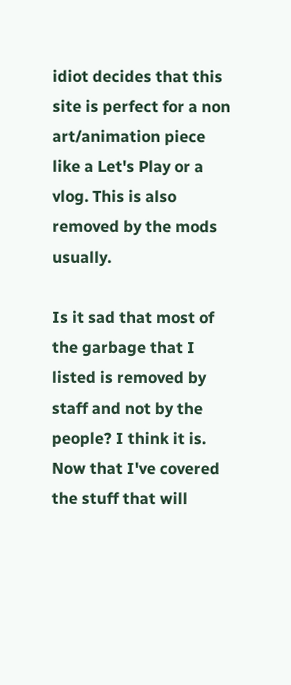idiot decides that this site is perfect for a non art/animation piece like a Let's Play or a vlog. This is also removed by the mods usually.

Is it sad that most of the garbage that I listed is removed by staff and not by the people? I think it is. Now that I've covered the stuff that will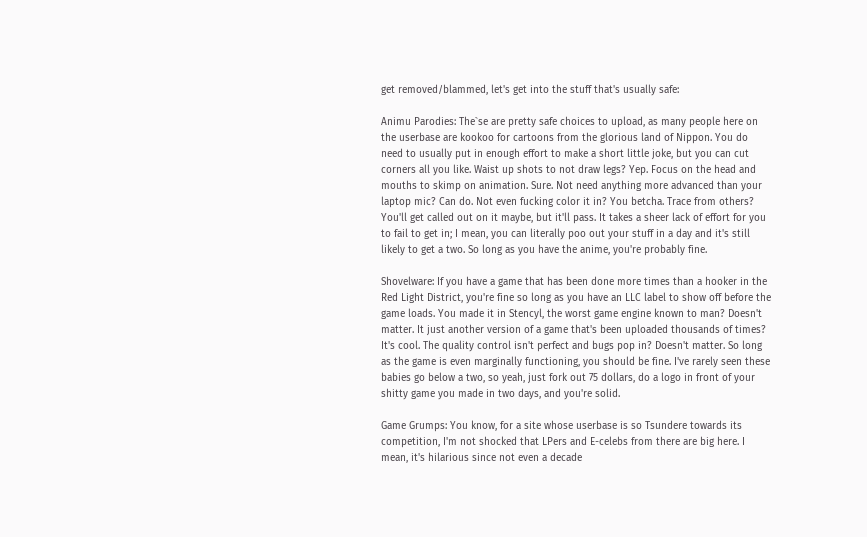get removed/blammed, let's get into the stuff that's usually safe:

Animu Parodies: The`se are pretty safe choices to upload, as many people here on the userbase are kookoo for cartoons from the glorious land of Nippon. You do need to usually put in enough effort to make a short little joke, but you can cut corners all you like. Waist up shots to not draw legs? Yep. Focus on the head and mouths to skimp on animation. Sure. Not need anything more advanced than your laptop mic? Can do. Not even fucking color it in? You betcha. Trace from others? You'll get called out on it maybe, but it'll pass. It takes a sheer lack of effort for you to fail to get in; I mean, you can literally poo out your stuff in a day and it's still likely to get a two. So long as you have the anime, you're probably fine.

Shovelware: If you have a game that has been done more times than a hooker in the Red Light District, you're fine so long as you have an LLC label to show off before the game loads. You made it in Stencyl, the worst game engine known to man? Doesn't matter. It just another version of a game that's been uploaded thousands of times? It's cool. The quality control isn't perfect and bugs pop in? Doesn't matter. So long as the game is even marginally functioning, you should be fine. I've rarely seen these babies go below a two, so yeah, just fork out 75 dollars, do a logo in front of your shitty game you made in two days, and you're solid.

Game Grumps: You know, for a site whose userbase is so Tsundere towards its competition, I'm not shocked that LPers and E-celebs from there are big here. I mean, it's hilarious since not even a decade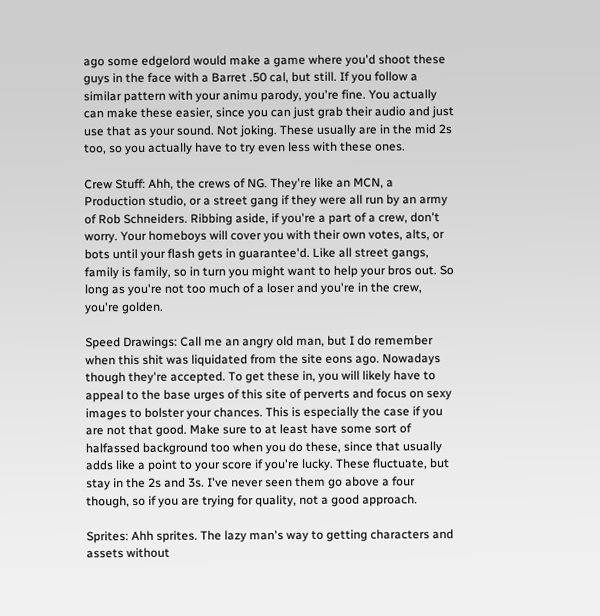ago some edgelord would make a game where you'd shoot these guys in the face with a Barret .50 cal, but still. If you follow a similar pattern with your animu parody, you're fine. You actually can make these easier, since you can just grab their audio and just use that as your sound. Not joking. These usually are in the mid 2s too, so you actually have to try even less with these ones.

Crew Stuff: Ahh, the crews of NG. They're like an MCN, a Production studio, or a street gang if they were all run by an army of Rob Schneiders. Ribbing aside, if you're a part of a crew, don't worry. Your homeboys will cover you with their own votes, alts, or bots until your flash gets in guarantee'd. Like all street gangs, family is family, so in turn you might want to help your bros out. So long as you're not too much of a loser and you're in the crew, you're golden.

Speed Drawings: Call me an angry old man, but I do remember when this shit was liquidated from the site eons ago. Nowadays though they're accepted. To get these in, you will likely have to appeal to the base urges of this site of perverts and focus on sexy images to bolster your chances. This is especially the case if you are not that good. Make sure to at least have some sort of halfassed background too when you do these, since that usually adds like a point to your score if you're lucky. These fluctuate, but stay in the 2s and 3s. I've never seen them go above a four though, so if you are trying for quality, not a good approach.

Sprites: Ahh sprites. The lazy man's way to getting characters and assets without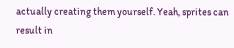actually creating them yourself. Yeah, sprites can result in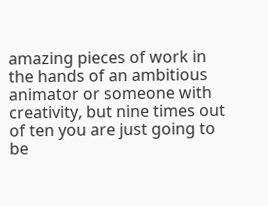amazing pieces of work in the hands of an ambitious animator or someone with creativity, but nine times out of ten you are just going to be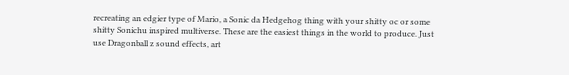recreating an edgier type of Mario, a Sonic da Hedgehog thing with your shitty oc or some shitty Sonichu inspired multiverse. These are the easiest things in the world to produce. Just use Dragonball z sound effects, art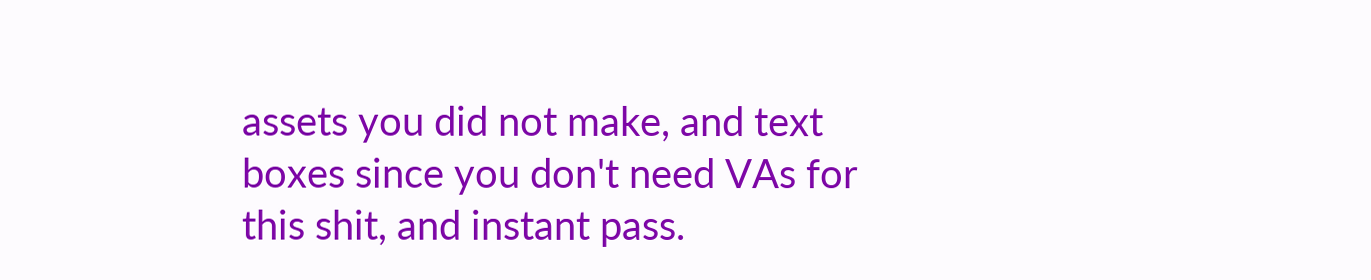assets you did not make, and text boxes since you don't need VAs for this shit, and instant pass.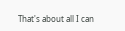That's about all I can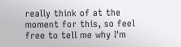really think of at the moment for this, so feel free to tell me why I'm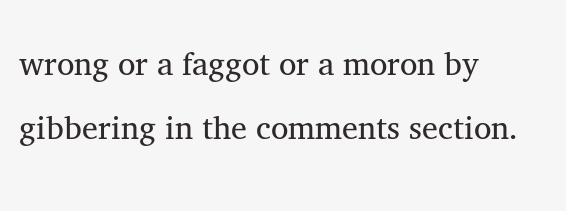wrong or a faggot or a moron by gibbering in the comments section.